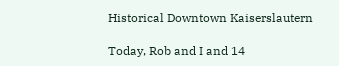Historical Downtown Kaiserslautern

Today, Rob and I and 14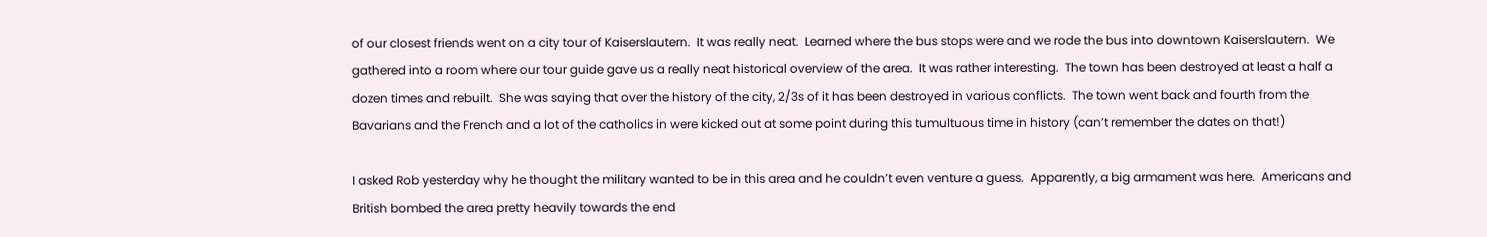of our closest friends went on a city tour of Kaiserslautern.  It was really neat.  Learned where the bus stops were and we rode the bus into downtown Kaiserslautern.  We gathered into a room where our tour guide gave us a really neat historical overview of the area.  It was rather interesting.  The town has been destroyed at least a half a dozen times and rebuilt.  She was saying that over the history of the city, 2/3s of it has been destroyed in various conflicts.  The town went back and fourth from the Bavarians and the French and a lot of the catholics in were kicked out at some point during this tumultuous time in history (can’t remember the dates on that!)

I asked Rob yesterday why he thought the military wanted to be in this area and he couldn’t even venture a guess.  Apparently, a big armament was here.  Americans and British bombed the area pretty heavily towards the end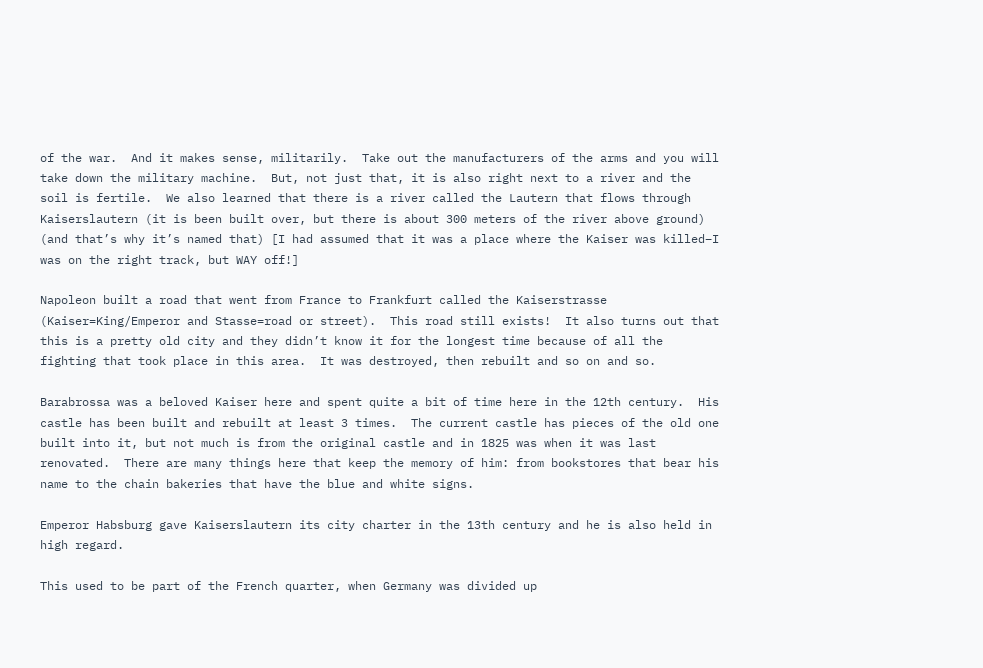of the war.  And it makes sense, militarily.  Take out the manufacturers of the arms and you will take down the military machine.  But, not just that, it is also right next to a river and the soil is fertile.  We also learned that there is a river called the Lautern that flows through Kaiserslautern (it is been built over, but there is about 300 meters of the river above ground) (and that’s why it’s named that) [I had assumed that it was a place where the Kaiser was killed–I was on the right track, but WAY off!]

Napoleon built a road that went from France to Frankfurt called the Kaiserstrasse (Kaiser=King/Emperor and Stasse=road or street).  This road still exists!  It also turns out that this is a pretty old city and they didn’t know it for the longest time because of all the fighting that took place in this area.  It was destroyed, then rebuilt and so on and so.

Barabrossa was a beloved Kaiser here and spent quite a bit of time here in the 12th century.  His castle has been built and rebuilt at least 3 times.  The current castle has pieces of the old one built into it, but not much is from the original castle and in 1825 was when it was last renovated.  There are many things here that keep the memory of him: from bookstores that bear his name to the chain bakeries that have the blue and white signs.

Emperor Habsburg gave Kaiserslautern its city charter in the 13th century and he is also held in high regard.

This used to be part of the French quarter, when Germany was divided up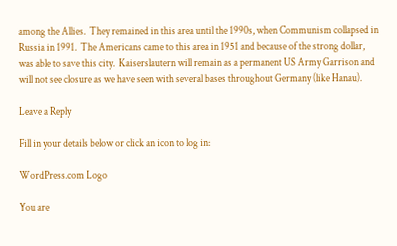among the Allies.  They remained in this area until the 1990s, when Communism collapsed in Russia in 1991.  The Americans came to this area in 1951 and because of the strong dollar, was able to save this city.  Kaiserslautern will remain as a permanent US Army Garrison and will not see closure as we have seen with several bases throughout Germany (like Hanau).

Leave a Reply

Fill in your details below or click an icon to log in:

WordPress.com Logo

You are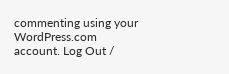commenting using your WordPress.com account. Log Out /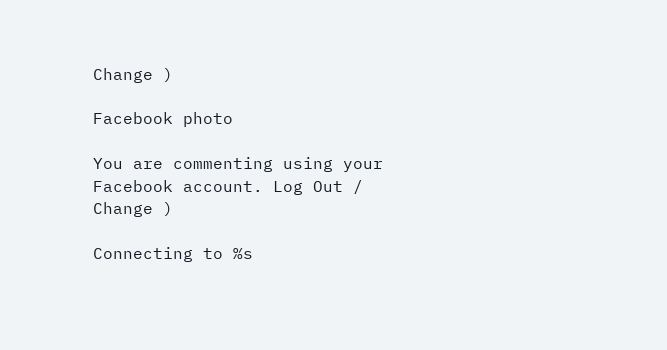Change )

Facebook photo

You are commenting using your Facebook account. Log Out /  Change )

Connecting to %s